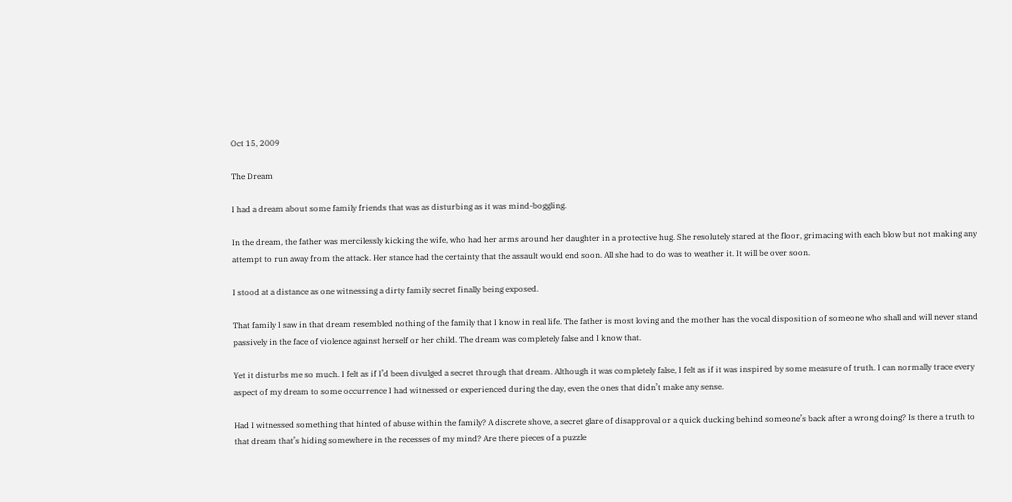Oct 15, 2009

The Dream

I had a dream about some family friends that was as disturbing as it was mind-boggling.

In the dream, the father was mercilessly kicking the wife, who had her arms around her daughter in a protective hug. She resolutely stared at the floor, grimacing with each blow but not making any attempt to run away from the attack. Her stance had the certainty that the assault would end soon. All she had to do was to weather it. It will be over soon.

I stood at a distance as one witnessing a dirty family secret finally being exposed.

That family I saw in that dream resembled nothing of the family that I know in real life. The father is most loving and the mother has the vocal disposition of someone who shall and will never stand passively in the face of violence against herself or her child. The dream was completely false and I know that.

Yet it disturbs me so much. I felt as if I’d been divulged a secret through that dream. Although it was completely false, I felt as if it was inspired by some measure of truth. I can normally trace every aspect of my dream to some occurrence I had witnessed or experienced during the day, even the ones that didn’t make any sense.

Had I witnessed something that hinted of abuse within the family? A discrete shove, a secret glare of disapproval or a quick ducking behind someone’s back after a wrong doing? Is there a truth to that dream that’s hiding somewhere in the recesses of my mind? Are there pieces of a puzzle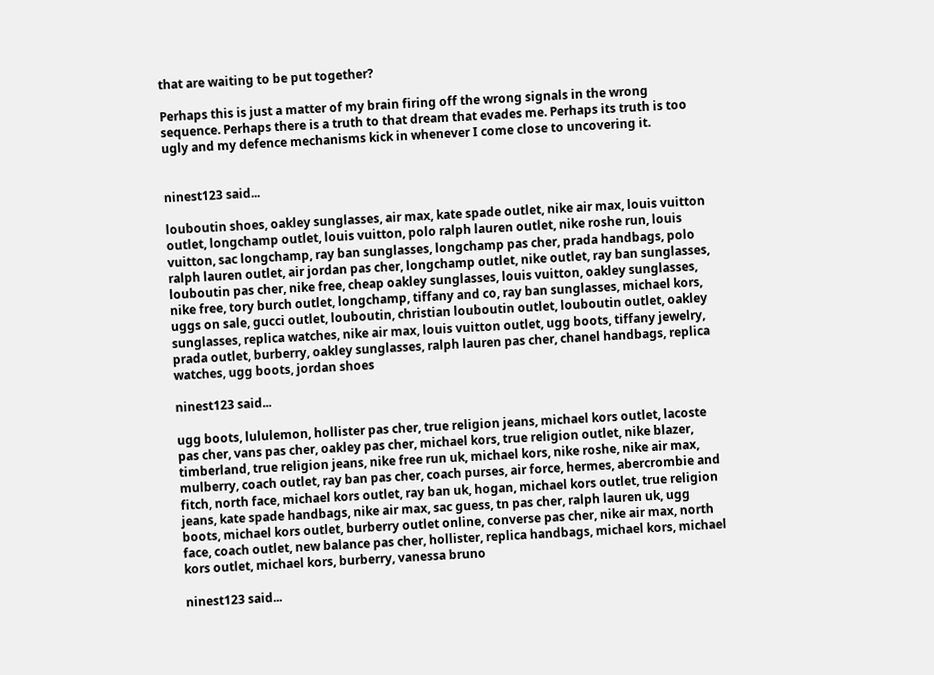that are waiting to be put together?

Perhaps this is just a matter of my brain firing off the wrong signals in the wrong sequence. Perhaps there is a truth to that dream that evades me. Perhaps its truth is too ugly and my defence mechanisms kick in whenever I come close to uncovering it.


ninest123 said...

louboutin shoes, oakley sunglasses, air max, kate spade outlet, nike air max, louis vuitton outlet, longchamp outlet, louis vuitton, polo ralph lauren outlet, nike roshe run, louis vuitton, sac longchamp, ray ban sunglasses, longchamp pas cher, prada handbags, polo ralph lauren outlet, air jordan pas cher, longchamp outlet, nike outlet, ray ban sunglasses, louboutin pas cher, nike free, cheap oakley sunglasses, louis vuitton, oakley sunglasses, nike free, tory burch outlet, longchamp, tiffany and co, ray ban sunglasses, michael kors, uggs on sale, gucci outlet, louboutin, christian louboutin outlet, louboutin outlet, oakley sunglasses, replica watches, nike air max, louis vuitton outlet, ugg boots, tiffany jewelry, prada outlet, burberry, oakley sunglasses, ralph lauren pas cher, chanel handbags, replica watches, ugg boots, jordan shoes

ninest123 said...

ugg boots, lululemon, hollister pas cher, true religion jeans, michael kors outlet, lacoste pas cher, vans pas cher, oakley pas cher, michael kors, true religion outlet, nike blazer, timberland, true religion jeans, nike free run uk, michael kors, nike roshe, nike air max, mulberry, coach outlet, ray ban pas cher, coach purses, air force, hermes, abercrombie and fitch, north face, michael kors outlet, ray ban uk, hogan, michael kors outlet, true religion jeans, kate spade handbags, nike air max, sac guess, tn pas cher, ralph lauren uk, ugg boots, michael kors outlet, burberry outlet online, converse pas cher, nike air max, north face, coach outlet, new balance pas cher, hollister, replica handbags, michael kors, michael kors outlet, michael kors, burberry, vanessa bruno

ninest123 said...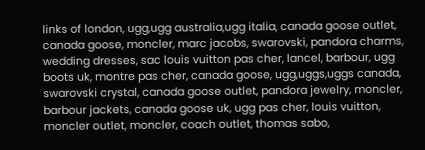links of london, ugg,ugg australia,ugg italia, canada goose outlet, canada goose, moncler, marc jacobs, swarovski, pandora charms, wedding dresses, sac louis vuitton pas cher, lancel, barbour, ugg boots uk, montre pas cher, canada goose, ugg,uggs,uggs canada, swarovski crystal, canada goose outlet, pandora jewelry, moncler, barbour jackets, canada goose uk, ugg pas cher, louis vuitton, moncler outlet, moncler, coach outlet, thomas sabo,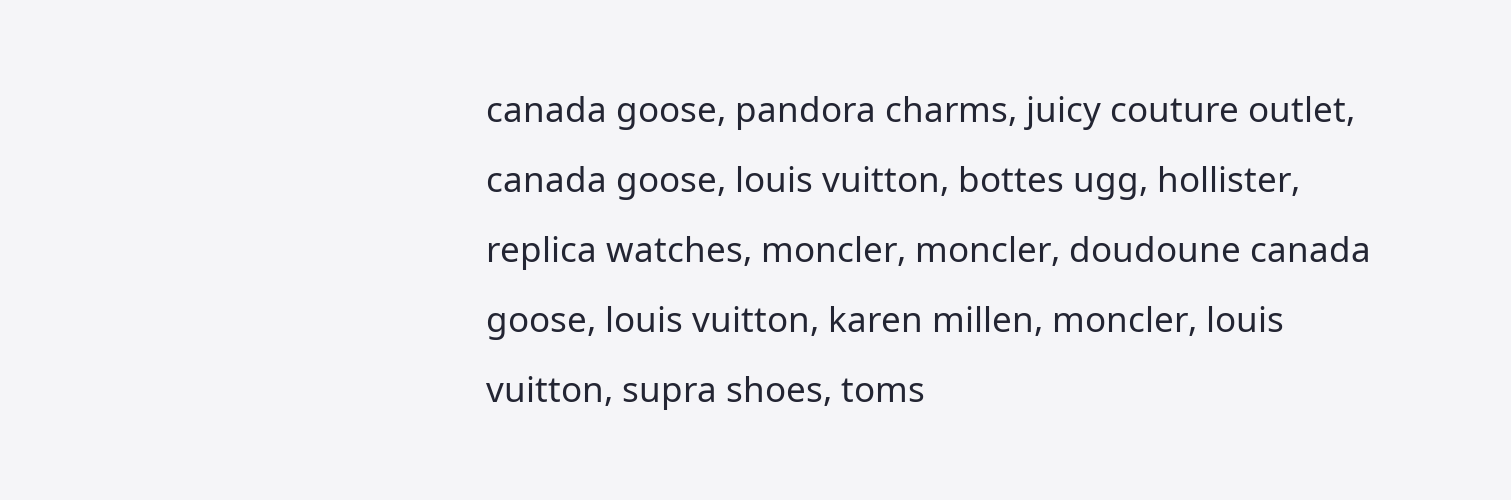canada goose, pandora charms, juicy couture outlet, canada goose, louis vuitton, bottes ugg, hollister, replica watches, moncler, moncler, doudoune canada goose, louis vuitton, karen millen, moncler, louis vuitton, supra shoes, toms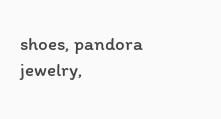shoes, pandora jewelry,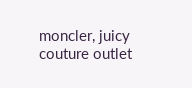moncler, juicy couture outlet